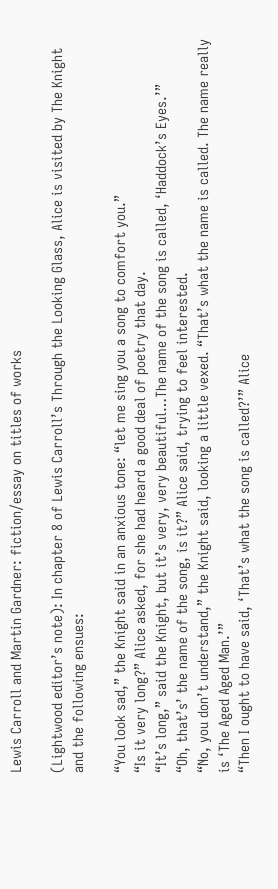Lewis Carroll and Martin Gardner: fiction/essay on titles of works

(Lightwood editor’s note): In chapter 8 of Lewis Carroll’s Through the Looking Glass, Alice is visited by The Knight and the following ensues:

“You look sad,” the Knight said in an anxious tone: “let me sing you a song to comfort you.”
“Is it very long?” Alice asked, for she had heard a good deal of poetry that day.
“It’s long,” said the Knight, but it’s very, very beautiful…The name of the song is called, ‘Haddock’s Eyes.’”
“Oh, that’s’ the name of the song, is it?” Alice said, trying to feel interested.
“No, you don’t understand,” the Knight said, looking a little vexed. “That’s what the name is called. The name really is ‘The Aged Aged Man.’”
“Then I ought to have said, ‘That’s what the song is called?’” Alice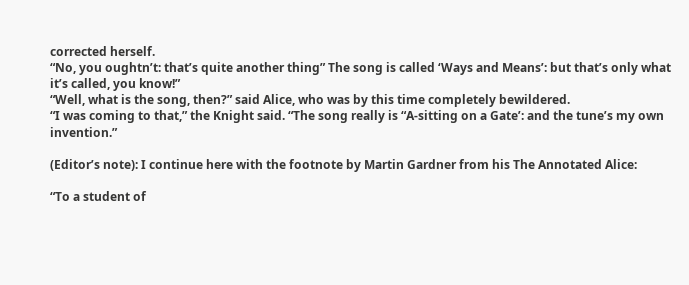corrected herself.
“No, you oughtn’t: that’s quite another thing” The song is called ‘Ways and Means’: but that’s only what it’s called, you know!”
“Well, what is the song, then?” said Alice, who was by this time completely bewildered.
“I was coming to that,” the Knight said. “The song really is “A-sitting on a Gate’: and the tune’s my own invention.”

(Editor’s note): I continue here with the footnote by Martin Gardner from his The Annotated Alice:

“To a student of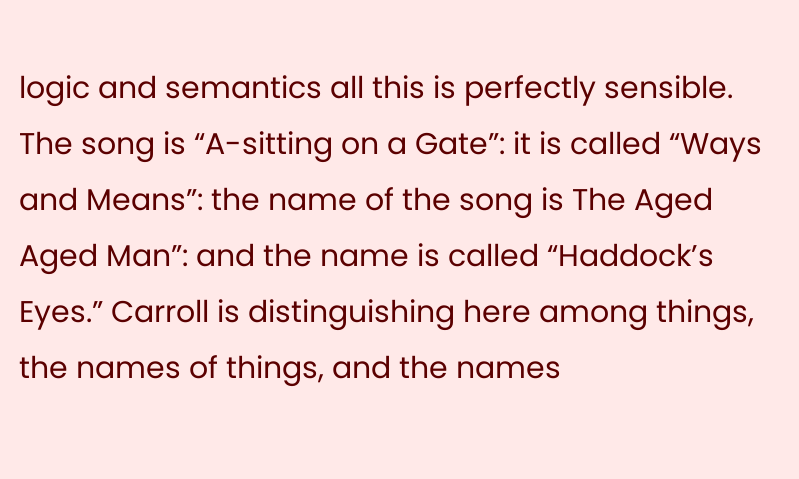logic and semantics all this is perfectly sensible. The song is “A-sitting on a Gate”: it is called “Ways and Means”: the name of the song is The Aged Aged Man”: and the name is called “Haddock’s Eyes.” Carroll is distinguishing here among things, the names of things, and the names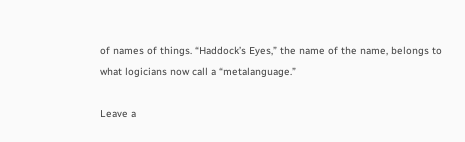of names of things. “Haddock’s Eyes,” the name of the name, belongs to what logicians now call a “metalanguage.”

Leave a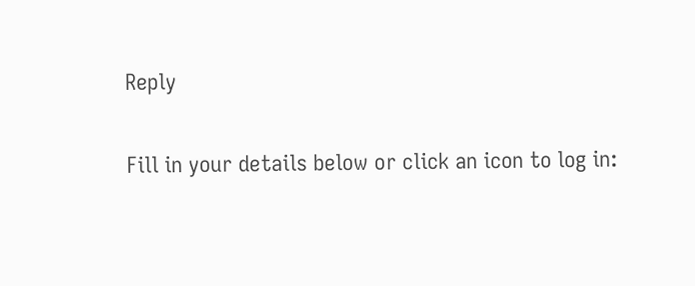Reply

Fill in your details below or click an icon to log in: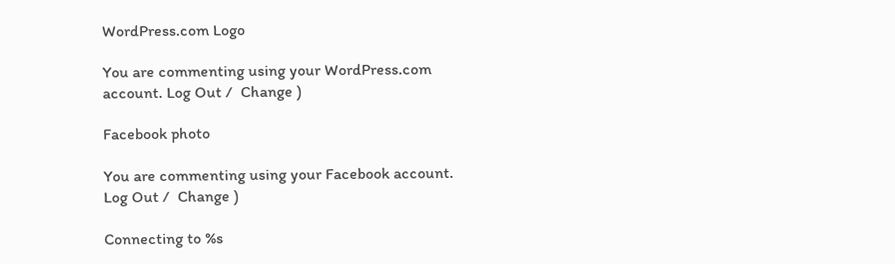WordPress.com Logo

You are commenting using your WordPress.com account. Log Out /  Change )

Facebook photo

You are commenting using your Facebook account. Log Out /  Change )

Connecting to %s